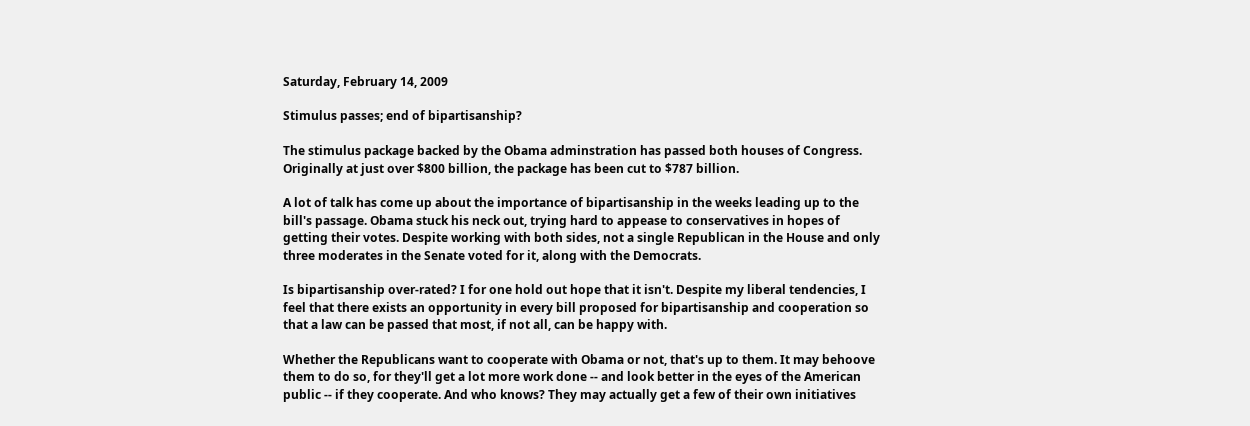Saturday, February 14, 2009

Stimulus passes; end of bipartisanship?

The stimulus package backed by the Obama adminstration has passed both houses of Congress. Originally at just over $800 billion, the package has been cut to $787 billion.

A lot of talk has come up about the importance of bipartisanship in the weeks leading up to the bill's passage. Obama stuck his neck out, trying hard to appease to conservatives in hopes of getting their votes. Despite working with both sides, not a single Republican in the House and only three moderates in the Senate voted for it, along with the Democrats.

Is bipartisanship over-rated? I for one hold out hope that it isn't. Despite my liberal tendencies, I feel that there exists an opportunity in every bill proposed for bipartisanship and cooperation so that a law can be passed that most, if not all, can be happy with.

Whether the Republicans want to cooperate with Obama or not, that's up to them. It may behoove them to do so, for they'll get a lot more work done -- and look better in the eyes of the American public -- if they cooperate. And who knows? They may actually get a few of their own initiatives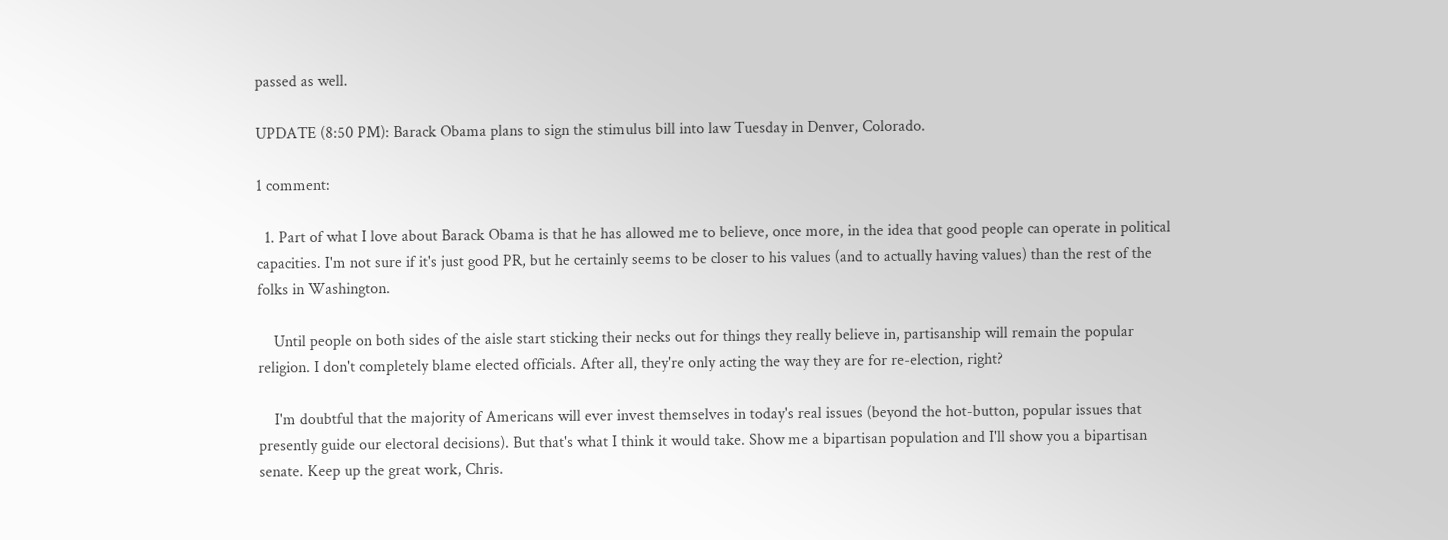passed as well.

UPDATE (8:50 PM): Barack Obama plans to sign the stimulus bill into law Tuesday in Denver, Colorado.

1 comment:

  1. Part of what I love about Barack Obama is that he has allowed me to believe, once more, in the idea that good people can operate in political capacities. I'm not sure if it's just good PR, but he certainly seems to be closer to his values (and to actually having values) than the rest of the folks in Washington.

    Until people on both sides of the aisle start sticking their necks out for things they really believe in, partisanship will remain the popular religion. I don't completely blame elected officials. After all, they're only acting the way they are for re-election, right?

    I'm doubtful that the majority of Americans will ever invest themselves in today's real issues (beyond the hot-button, popular issues that presently guide our electoral decisions). But that's what I think it would take. Show me a bipartisan population and I'll show you a bipartisan senate. Keep up the great work, Chris.